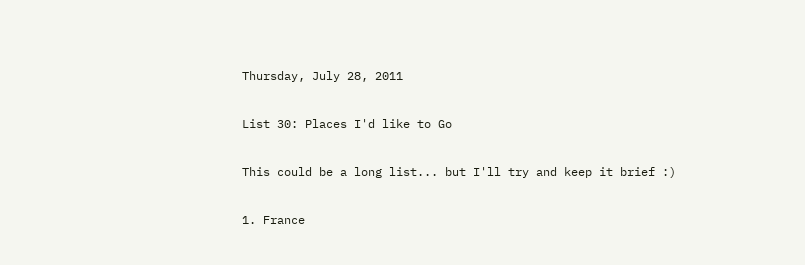Thursday, July 28, 2011

List 30: Places I'd like to Go

This could be a long list... but I'll try and keep it brief :)

1. France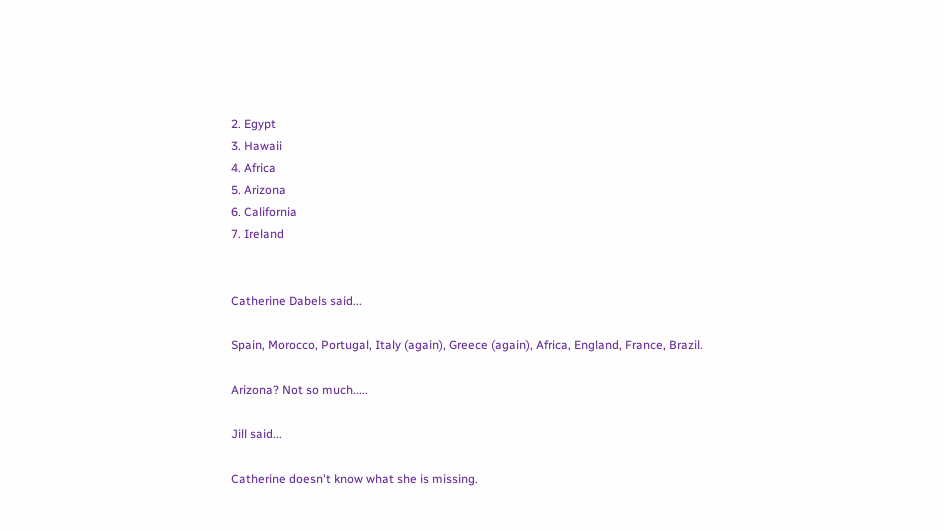2. Egypt
3. Hawaii
4. Africa
5. Arizona
6. California
7. Ireland


Catherine Dabels said...

Spain, Morocco, Portugal, Italy (again), Greece (again), Africa, England, France, Brazil.

Arizona? Not so much.....

Jill said...

Catherine doesn't know what she is missing.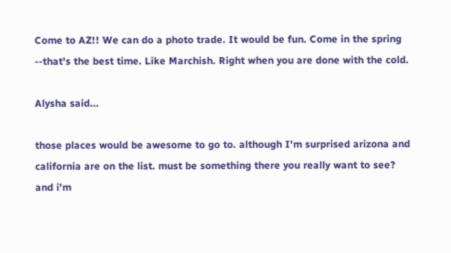Come to AZ!! We can do a photo trade. It would be fun. Come in the spring --that's the best time. Like Marchish. Right when you are done with the cold.

Alysha said...

those places would be awesome to go to. although I'm surprised arizona and california are on the list. must be something there you really want to see?
and i'm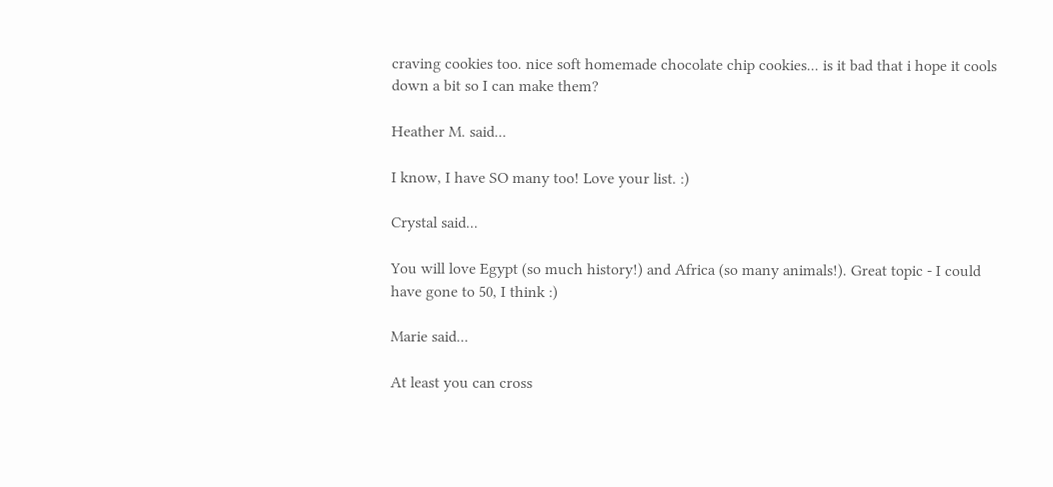craving cookies too. nice soft homemade chocolate chip cookies... is it bad that i hope it cools down a bit so I can make them?

Heather M. said...

I know, I have SO many too! Love your list. :)

Crystal said...

You will love Egypt (so much history!) and Africa (so many animals!). Great topic - I could have gone to 50, I think :)

Marie said...

At least you can cross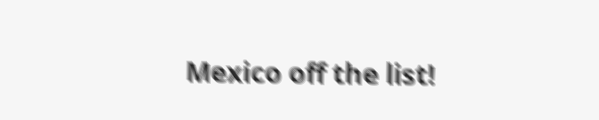Mexico off the list!